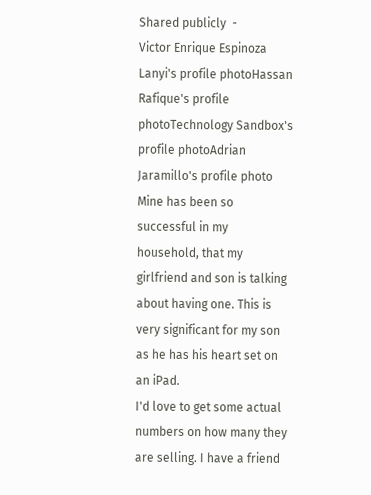Shared publicly  -
Victor Enrique Espinoza Lanyi's profile photoHassan Rafique's profile photoTechnology Sandbox's profile photoAdrian Jaramillo's profile photo
Mine has been so successful in my household, that my girlfriend and son is talking about having one. This is very significant for my son as he has his heart set on an iPad.
I'd love to get some actual numbers on how many they are selling. I have a friend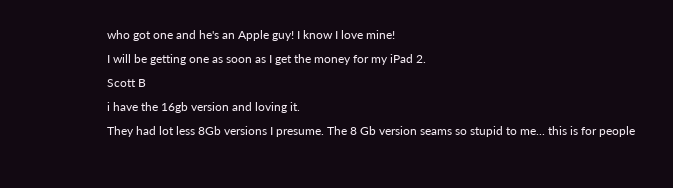who got one and he's an Apple guy! I know I love mine!
I will be getting one as soon as I get the money for my iPad 2.
Scott B
i have the 16gb version and loving it.
They had lot less 8Gb versions I presume. The 8 Gb version seams so stupid to me... this is for people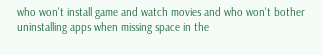who won't install game and watch movies and who won't bother uninstalling apps when missing space in the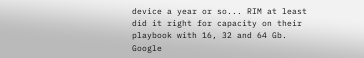device a year or so... RIM at least did it right for capacity on their playbook with 16, 32 and 64 Gb. Google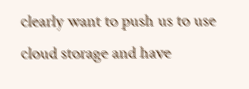clearly want to push us to use cloud storage and have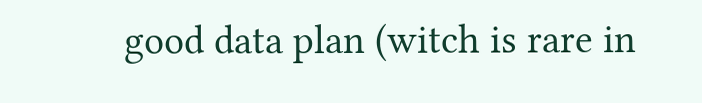good data plan (witch is rare in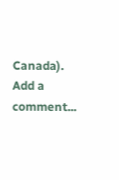Canada).
Add a comment...